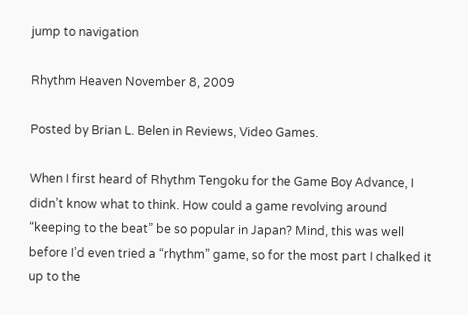jump to navigation

Rhythm Heaven November 8, 2009

Posted by Brian L. Belen in Reviews, Video Games.

When I first heard of Rhythm Tengoku for the Game Boy Advance, I didn’t know what to think. How could a game revolving around “keeping to the beat” be so popular in Japan? Mind, this was well before I’d even tried a “rhythm” game, so for the most part I chalked it up to the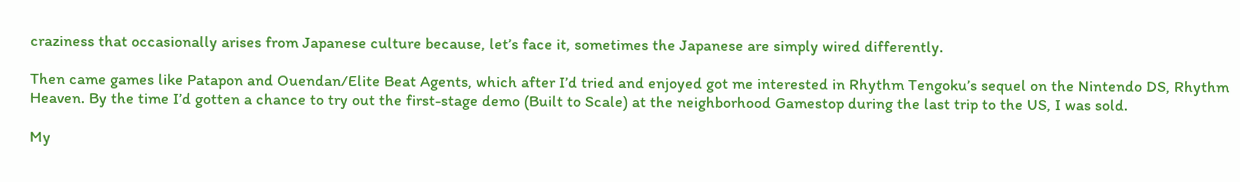craziness that occasionally arises from Japanese culture because, let’s face it, sometimes the Japanese are simply wired differently.

Then came games like Patapon and Ouendan/Elite Beat Agents, which after I’d tried and enjoyed got me interested in Rhythm Tengoku’s sequel on the Nintendo DS, Rhythm Heaven. By the time I’d gotten a chance to try out the first-stage demo (Built to Scale) at the neighborhood Gamestop during the last trip to the US, I was sold.

My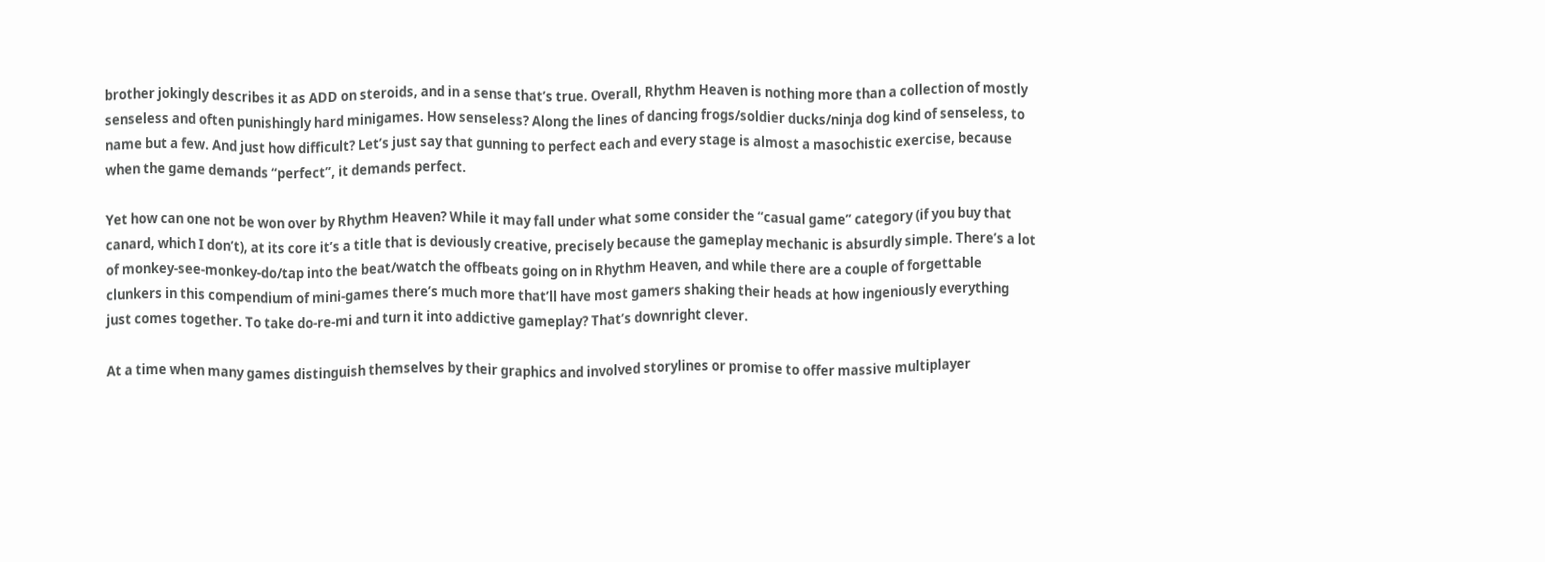brother jokingly describes it as ADD on steroids, and in a sense that’s true. Overall, Rhythm Heaven is nothing more than a collection of mostly senseless and often punishingly hard minigames. How senseless? Along the lines of dancing frogs/soldier ducks/ninja dog kind of senseless, to name but a few. And just how difficult? Let’s just say that gunning to perfect each and every stage is almost a masochistic exercise, because when the game demands “perfect”, it demands perfect.

Yet how can one not be won over by Rhythm Heaven? While it may fall under what some consider the “casual game” category (if you buy that canard, which I don’t), at its core it’s a title that is deviously creative, precisely because the gameplay mechanic is absurdly simple. There’s a lot of monkey-see-monkey-do/tap into the beat/watch the offbeats going on in Rhythm Heaven, and while there are a couple of forgettable clunkers in this compendium of mini-games there’s much more that’ll have most gamers shaking their heads at how ingeniously everything just comes together. To take do-re-mi and turn it into addictive gameplay? That’s downright clever.

At a time when many games distinguish themselves by their graphics and involved storylines or promise to offer massive multiplayer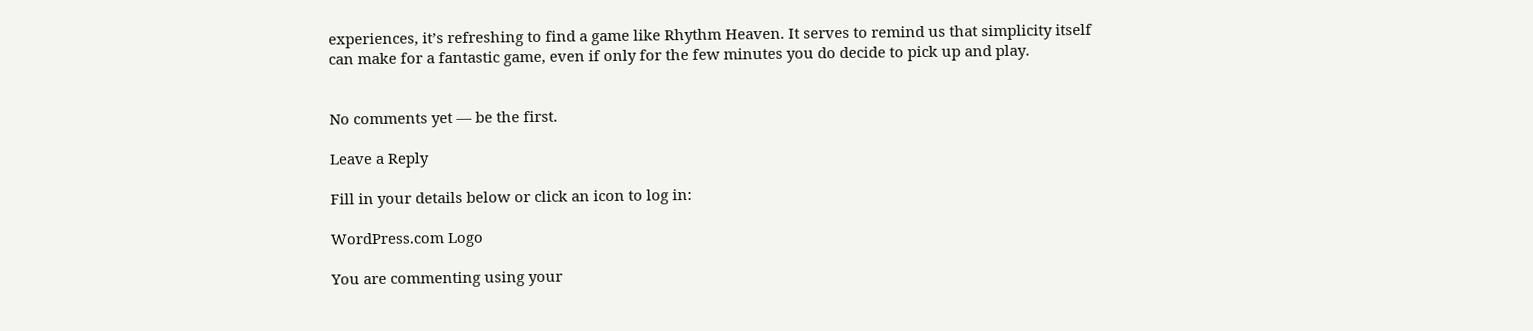experiences, it’s refreshing to find a game like Rhythm Heaven. It serves to remind us that simplicity itself can make for a fantastic game, even if only for the few minutes you do decide to pick up and play.


No comments yet — be the first.

Leave a Reply

Fill in your details below or click an icon to log in:

WordPress.com Logo

You are commenting using your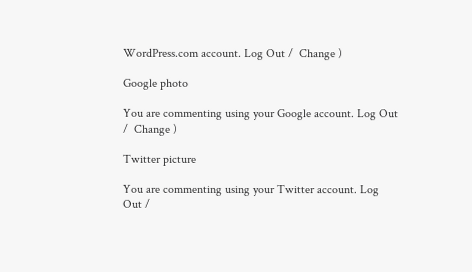WordPress.com account. Log Out /  Change )

Google photo

You are commenting using your Google account. Log Out /  Change )

Twitter picture

You are commenting using your Twitter account. Log Out /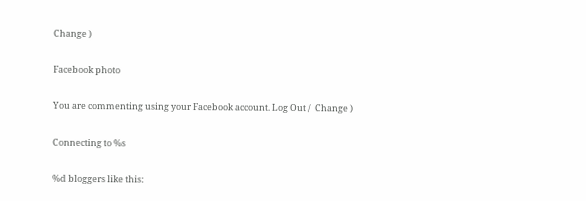Change )

Facebook photo

You are commenting using your Facebook account. Log Out /  Change )

Connecting to %s

%d bloggers like this: